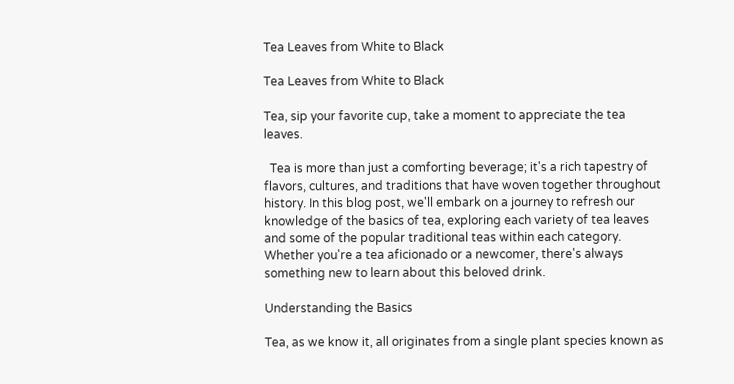Tea Leaves from White to Black

Tea Leaves from White to Black

Tea, sip your favorite cup, take a moment to appreciate the tea leaves.

  Tea is more than just a comforting beverage; it's a rich tapestry of flavors, cultures, and traditions that have woven together throughout history. In this blog post, we'll embark on a journey to refresh our knowledge of the basics of tea, exploring each variety of tea leaves and some of the popular traditional teas within each category. Whether you're a tea aficionado or a newcomer, there's always something new to learn about this beloved drink.

Understanding the Basics

Tea, as we know it, all originates from a single plant species known as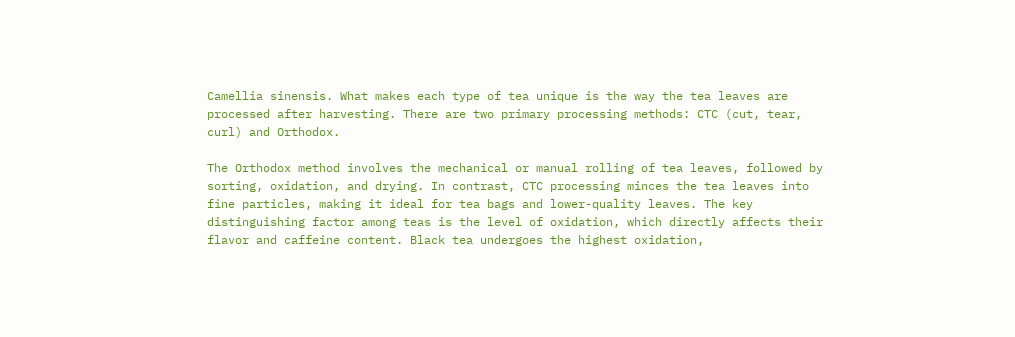Camellia sinensis. What makes each type of tea unique is the way the tea leaves are processed after harvesting. There are two primary processing methods: CTC (cut, tear, curl) and Orthodox.

The Orthodox method involves the mechanical or manual rolling of tea leaves, followed by sorting, oxidation, and drying. In contrast, CTC processing minces the tea leaves into fine particles, making it ideal for tea bags and lower-quality leaves. The key distinguishing factor among teas is the level of oxidation, which directly affects their flavor and caffeine content. Black tea undergoes the highest oxidation,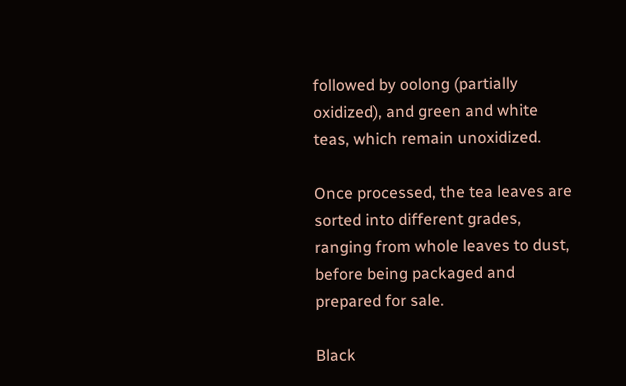followed by oolong (partially oxidized), and green and white teas, which remain unoxidized.

Once processed, the tea leaves are sorted into different grades, ranging from whole leaves to dust, before being packaged and prepared for sale.

Black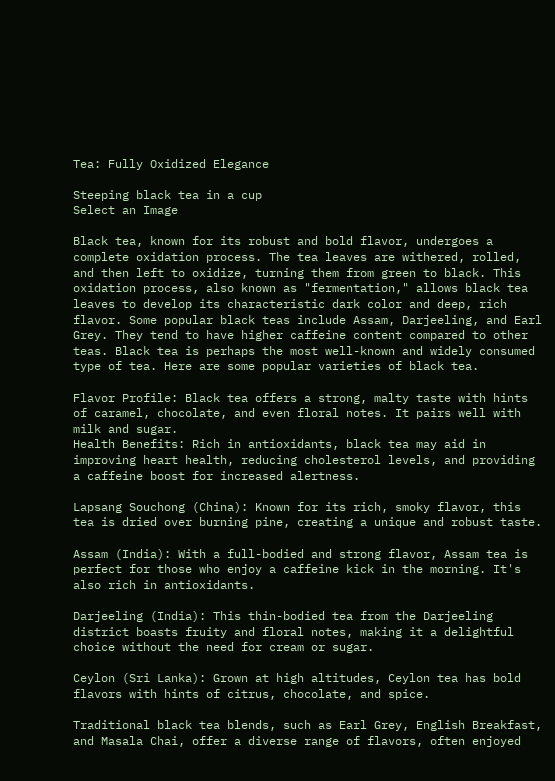Tea: Fully Oxidized Elegance

Steeping black tea in a cup
Select an Image

Black tea, known for its robust and bold flavor, undergoes a complete oxidation process. The tea leaves are withered, rolled, and then left to oxidize, turning them from green to black. This oxidation process, also known as "fermentation," allows black tea leaves to develop its characteristic dark color and deep, rich flavor. Some popular black teas include Assam, Darjeeling, and Earl Grey. They tend to have higher caffeine content compared to other teas. Black tea is perhaps the most well-known and widely consumed type of tea. Here are some popular varieties of black tea.

Flavor Profile: Black tea offers a strong, malty taste with hints of caramel, chocolate, and even floral notes. It pairs well with milk and sugar.
Health Benefits: Rich in antioxidants, black tea may aid in improving heart health, reducing cholesterol levels, and providing a caffeine boost for increased alertness.

Lapsang Souchong (China): Known for its rich, smoky flavor, this tea is dried over burning pine, creating a unique and robust taste.

Assam (India): With a full-bodied and strong flavor, Assam tea is perfect for those who enjoy a caffeine kick in the morning. It's also rich in antioxidants.

Darjeeling (India): This thin-bodied tea from the Darjeeling district boasts fruity and floral notes, making it a delightful choice without the need for cream or sugar.

Ceylon (Sri Lanka): Grown at high altitudes, Ceylon tea has bold flavors with hints of citrus, chocolate, and spice.

Traditional black tea blends, such as Earl Grey, English Breakfast, and Masala Chai, offer a diverse range of flavors, often enjoyed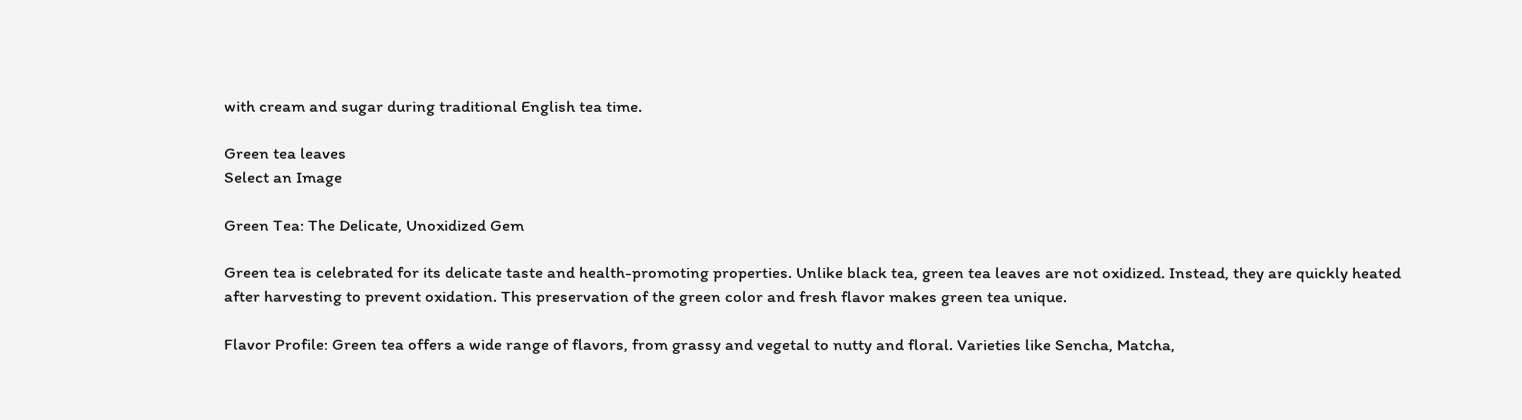with cream and sugar during traditional English tea time.

Green tea leaves
Select an Image

Green Tea: The Delicate, Unoxidized Gem

Green tea is celebrated for its delicate taste and health-promoting properties. Unlike black tea, green tea leaves are not oxidized. Instead, they are quickly heated after harvesting to prevent oxidation. This preservation of the green color and fresh flavor makes green tea unique.

Flavor Profile: Green tea offers a wide range of flavors, from grassy and vegetal to nutty and floral. Varieties like Sencha, Matcha,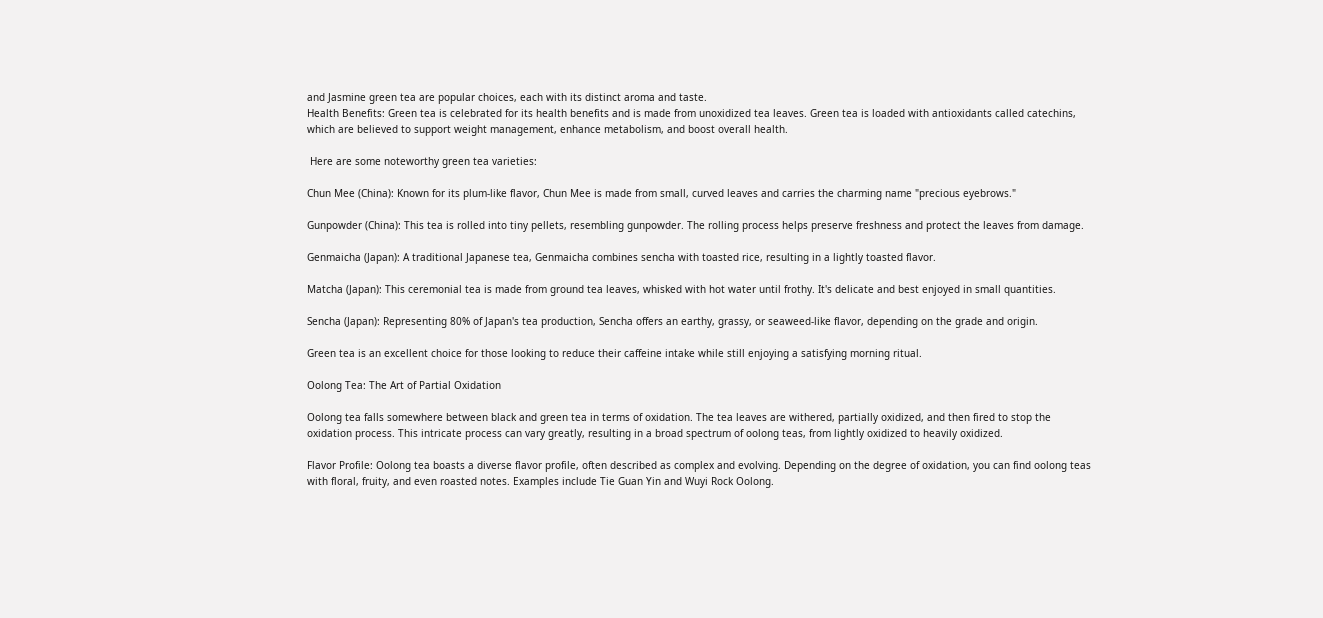and Jasmine green tea are popular choices, each with its distinct aroma and taste.
Health Benefits: Green tea is celebrated for its health benefits and is made from unoxidized tea leaves. Green tea is loaded with antioxidants called catechins, which are believed to support weight management, enhance metabolism, and boost overall health.

 Here are some noteworthy green tea varieties:

Chun Mee (China): Known for its plum-like flavor, Chun Mee is made from small, curved leaves and carries the charming name "precious eyebrows."

Gunpowder (China): This tea is rolled into tiny pellets, resembling gunpowder. The rolling process helps preserve freshness and protect the leaves from damage.

Genmaicha (Japan): A traditional Japanese tea, Genmaicha combines sencha with toasted rice, resulting in a lightly toasted flavor.

Matcha (Japan): This ceremonial tea is made from ground tea leaves, whisked with hot water until frothy. It's delicate and best enjoyed in small quantities.

Sencha (Japan): Representing 80% of Japan's tea production, Sencha offers an earthy, grassy, or seaweed-like flavor, depending on the grade and origin.

Green tea is an excellent choice for those looking to reduce their caffeine intake while still enjoying a satisfying morning ritual.

Oolong Tea: The Art of Partial Oxidation

Oolong tea falls somewhere between black and green tea in terms of oxidation. The tea leaves are withered, partially oxidized, and then fired to stop the oxidation process. This intricate process can vary greatly, resulting in a broad spectrum of oolong teas, from lightly oxidized to heavily oxidized.

Flavor Profile: Oolong tea boasts a diverse flavor profile, often described as complex and evolving. Depending on the degree of oxidation, you can find oolong teas with floral, fruity, and even roasted notes. Examples include Tie Guan Yin and Wuyi Rock Oolong.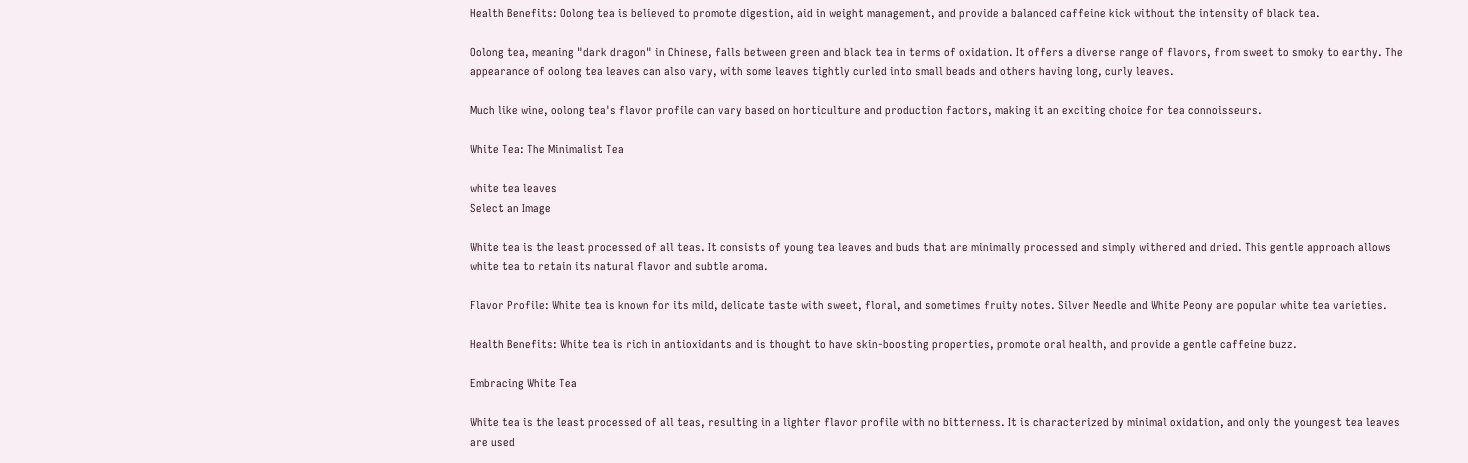Health Benefits: Oolong tea is believed to promote digestion, aid in weight management, and provide a balanced caffeine kick without the intensity of black tea.

Oolong tea, meaning "dark dragon" in Chinese, falls between green and black tea in terms of oxidation. It offers a diverse range of flavors, from sweet to smoky to earthy. The appearance of oolong tea leaves can also vary, with some leaves tightly curled into small beads and others having long, curly leaves.

Much like wine, oolong tea's flavor profile can vary based on horticulture and production factors, making it an exciting choice for tea connoisseurs.

White Tea: The Minimalist Tea

white tea leaves
Select an Image

White tea is the least processed of all teas. It consists of young tea leaves and buds that are minimally processed and simply withered and dried. This gentle approach allows white tea to retain its natural flavor and subtle aroma.

Flavor Profile: White tea is known for its mild, delicate taste with sweet, floral, and sometimes fruity notes. Silver Needle and White Peony are popular white tea varieties.

Health Benefits: White tea is rich in antioxidants and is thought to have skin-boosting properties, promote oral health, and provide a gentle caffeine buzz.

Embracing White Tea

White tea is the least processed of all teas, resulting in a lighter flavor profile with no bitterness. It is characterized by minimal oxidation, and only the youngest tea leaves are used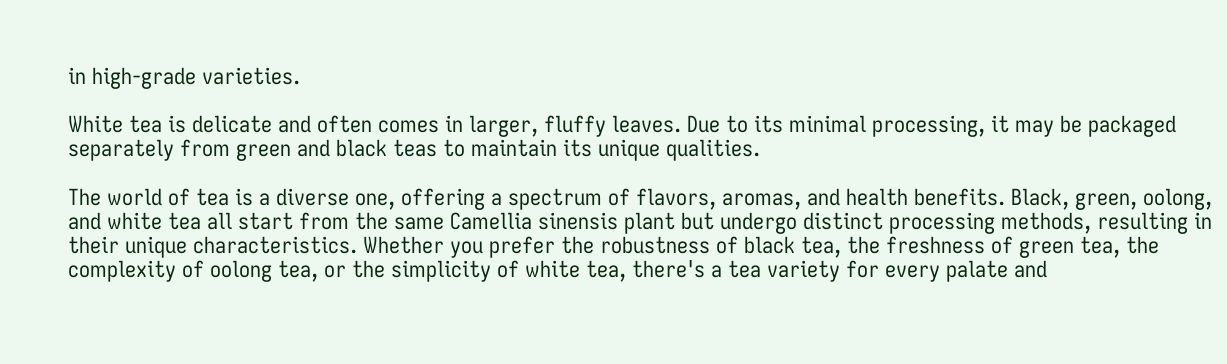in high-grade varieties.

White tea is delicate and often comes in larger, fluffy leaves. Due to its minimal processing, it may be packaged separately from green and black teas to maintain its unique qualities.

The world of tea is a diverse one, offering a spectrum of flavors, aromas, and health benefits. Black, green, oolong, and white tea all start from the same Camellia sinensis plant but undergo distinct processing methods, resulting in their unique characteristics. Whether you prefer the robustness of black tea, the freshness of green tea, the complexity of oolong tea, or the simplicity of white tea, there's a tea variety for every palate and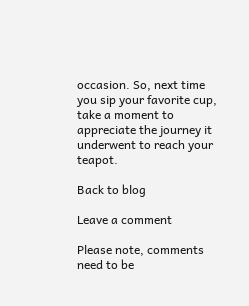occasion. So, next time you sip your favorite cup, take a moment to appreciate the journey it underwent to reach your teapot.

Back to blog

Leave a comment

Please note, comments need to be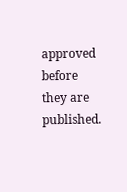approved before they are published.